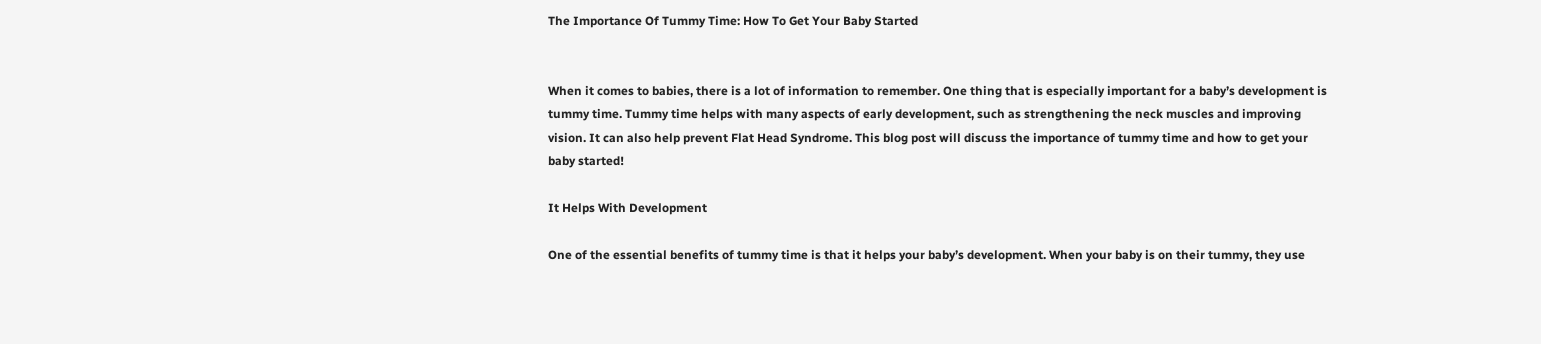The Importance Of Tummy Time: How To Get Your Baby Started


When it comes to babies, there is a lot of information to remember. One thing that is especially important for a baby’s development is tummy time. Tummy time helps with many aspects of early development, such as strengthening the neck muscles and improving vision. It can also help prevent Flat Head Syndrome. This blog post will discuss the importance of tummy time and how to get your baby started!

It Helps With Development

One of the essential benefits of tummy time is that it helps your baby’s development. When your baby is on their tummy, they use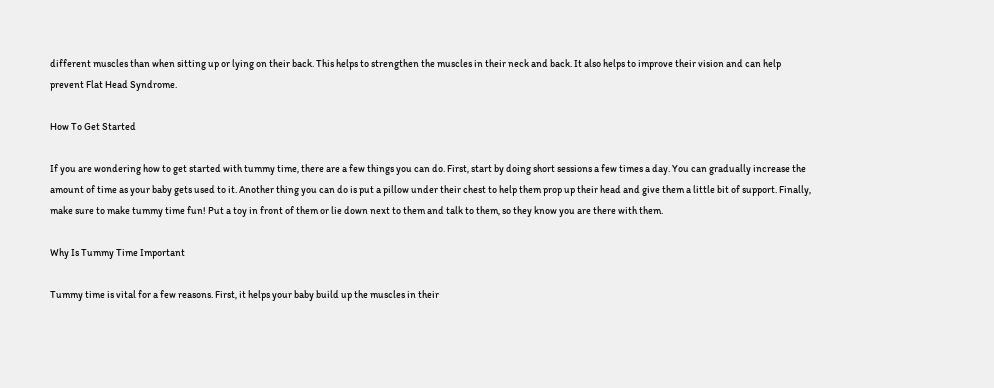different muscles than when sitting up or lying on their back. This helps to strengthen the muscles in their neck and back. It also helps to improve their vision and can help prevent Flat Head Syndrome.

How To Get Started

If you are wondering how to get started with tummy time, there are a few things you can do. First, start by doing short sessions a few times a day. You can gradually increase the amount of time as your baby gets used to it. Another thing you can do is put a pillow under their chest to help them prop up their head and give them a little bit of support. Finally, make sure to make tummy time fun! Put a toy in front of them or lie down next to them and talk to them, so they know you are there with them.

Why Is Tummy Time Important

Tummy time is vital for a few reasons. First, it helps your baby build up the muscles in their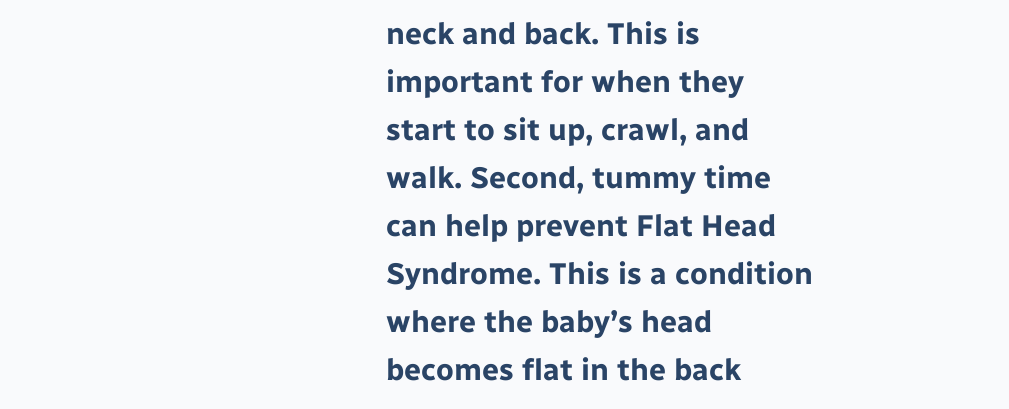neck and back. This is important for when they start to sit up, crawl, and walk. Second, tummy time can help prevent Flat Head Syndrome. This is a condition where the baby’s head becomes flat in the back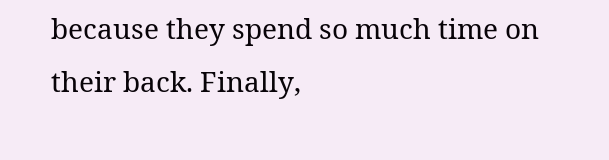because they spend so much time on their back. Finally,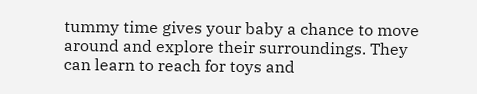tummy time gives your baby a chance to move around and explore their surroundings. They can learn to reach for toys and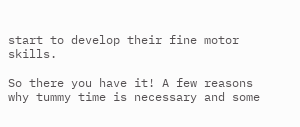start to develop their fine motor skills.

So there you have it! A few reasons why tummy time is necessary and some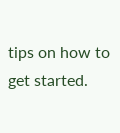tips on how to get started.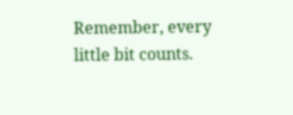Remember, every little bit counts.